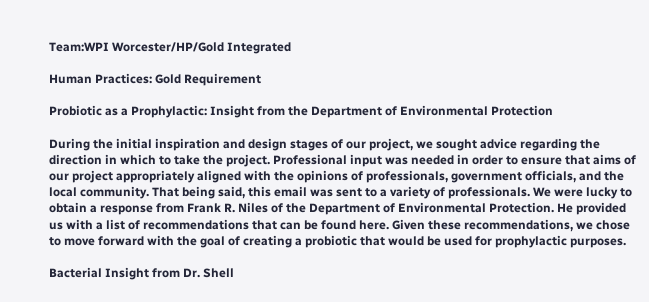Team:WPI Worcester/HP/Gold Integrated

Human Practices: Gold Requirement

Probiotic as a Prophylactic: Insight from the Department of Environmental Protection

During the initial inspiration and design stages of our project, we sought advice regarding the direction in which to take the project. Professional input was needed in order to ensure that aims of our project appropriately aligned with the opinions of professionals, government officials, and the local community. That being said, this email was sent to a variety of professionals. We were lucky to obtain a response from Frank R. Niles of the Department of Environmental Protection. He provided us with a list of recommendations that can be found here. Given these recommendations, we chose to move forward with the goal of creating a probiotic that would be used for prophylactic purposes.

Bacterial Insight from Dr. Shell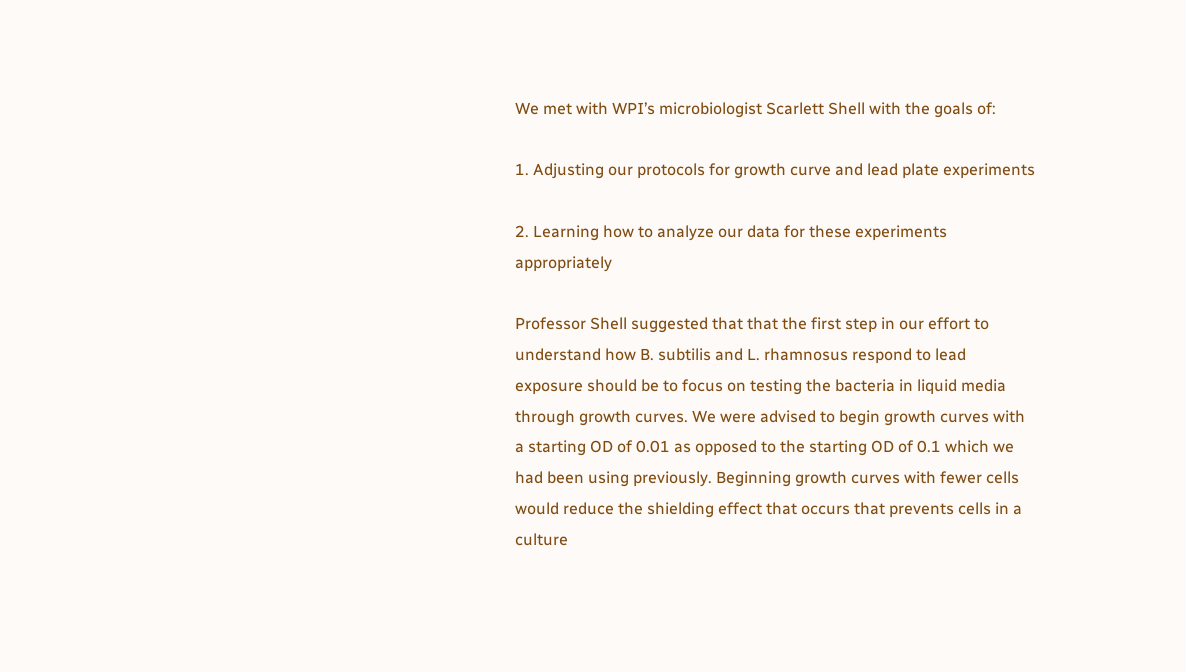We met with WPI’s microbiologist Scarlett Shell with the goals of:

1. Adjusting our protocols for growth curve and lead plate experiments

2. Learning how to analyze our data for these experiments appropriately

Professor Shell suggested that that the first step in our effort to understand how B. subtilis and L. rhamnosus respond to lead exposure should be to focus on testing the bacteria in liquid media through growth curves. We were advised to begin growth curves with a starting OD of 0.01 as opposed to the starting OD of 0.1 which we had been using previously. Beginning growth curves with fewer cells would reduce the shielding effect that occurs that prevents cells in a culture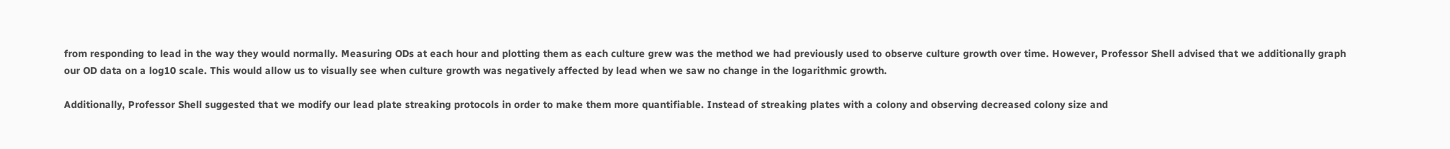from responding to lead in the way they would normally. Measuring ODs at each hour and plotting them as each culture grew was the method we had previously used to observe culture growth over time. However, Professor Shell advised that we additionally graph our OD data on a log10 scale. This would allow us to visually see when culture growth was negatively affected by lead when we saw no change in the logarithmic growth.

Additionally, Professor Shell suggested that we modify our lead plate streaking protocols in order to make them more quantifiable. Instead of streaking plates with a colony and observing decreased colony size and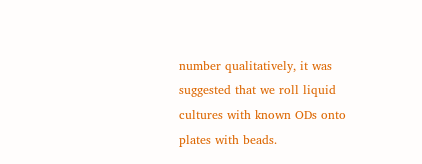number qualitatively, it was suggested that we roll liquid cultures with known ODs onto plates with beads.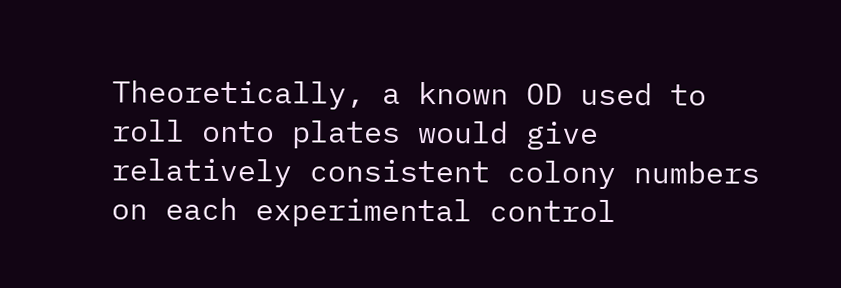Theoretically, a known OD used to roll onto plates would give relatively consistent colony numbers on each experimental control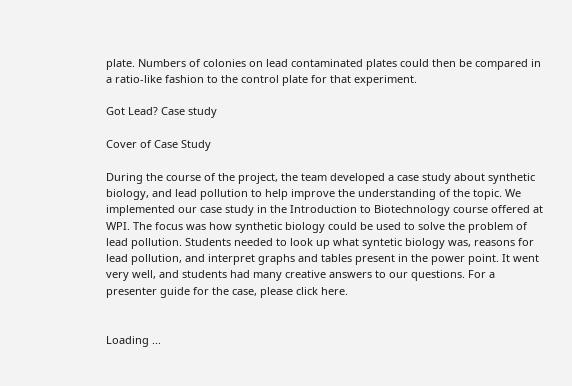plate. Numbers of colonies on lead contaminated plates could then be compared in a ratio-like fashion to the control plate for that experiment.

Got Lead? Case study

Cover of Case Study

During the course of the project, the team developed a case study about synthetic biology, and lead pollution to help improve the understanding of the topic. We implemented our case study in the Introduction to Biotechnology course offered at WPI. The focus was how synthetic biology could be used to solve the problem of lead pollution. Students needed to look up what syntetic biology was, reasons for lead pollution, and interpret graphs and tables present in the power point. It went very well, and students had many creative answers to our questions. For a presenter guide for the case, please click here.


Loading ...